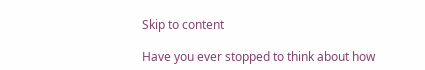Skip to content

Have you ever stopped to think about how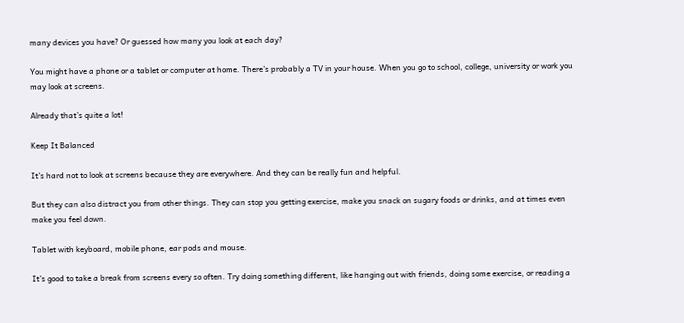many devices you have? Or guessed how many you look at each day?

You might have a phone or a tablet or computer at home. There’s probably a TV in your house. When you go to school, college, university or work you may look at screens.

Already that’s quite a lot!

Keep It Balanced

It’s hard not to look at screens because they are everywhere. And they can be really fun and helpful.

But they can also distract you from other things. They can stop you getting exercise, make you snack on sugary foods or drinks, and at times even make you feel down.

Tablet with keyboard, mobile phone, ear pods and mouse.

It’s good to take a break from screens every so often. Try doing something different, like hanging out with friends, doing some exercise, or reading a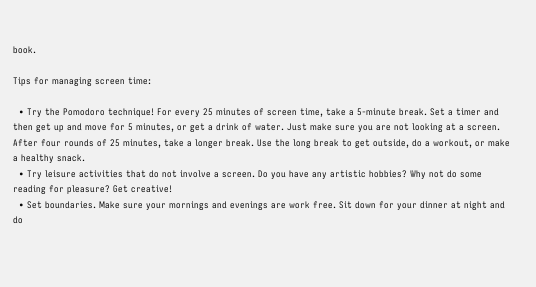book.

Tips for managing screen time:

  • Try the Pomodoro technique! For every 25 minutes of screen time, take a 5-minute break. Set a timer and then get up and move for 5 minutes, or get a drink of water. Just make sure you are not looking at a screen. After four rounds of 25 minutes, take a longer break. Use the long break to get outside, do a workout, or make a healthy snack.
  • Try leisure activities that do not involve a screen. Do you have any artistic hobbies? Why not do some reading for pleasure? Get creative!
  • Set boundaries. Make sure your mornings and evenings are work free. Sit down for your dinner at night and do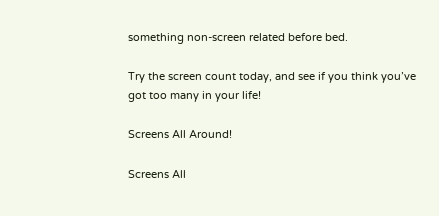something non-screen related before bed.

Try the screen count today, and see if you think you’ve got too many in your life!

Screens All Around!

Screens All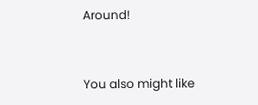Around!


You also might like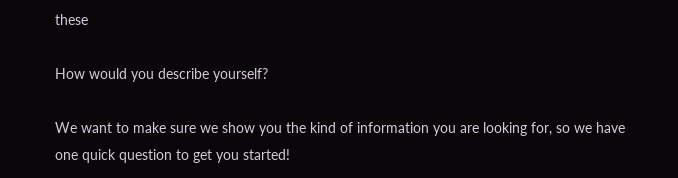these

How would you describe yourself?

We want to make sure we show you the kind of information you are looking for, so we have one quick question to get you started!